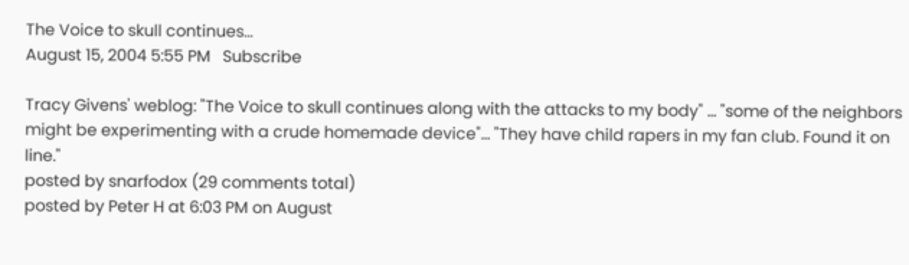The Voice to skull continues...
August 15, 2004 5:55 PM   Subscribe

Tracy Givens' weblog: "The Voice to skull continues along with the attacks to my body" ... "some of the neighbors might be experimenting with a crude homemade device"... "They have child rapers in my fan club. Found it on line."
posted by snarfodox (29 comments total)
posted by Peter H at 6:03 PM on August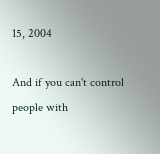15, 2004

And if you can't control people with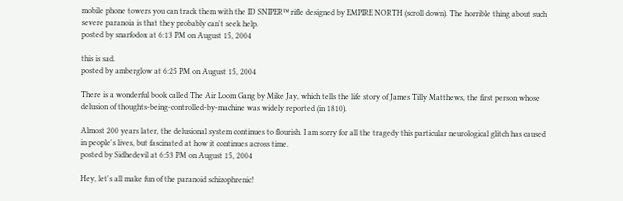mobile phone towers you can track them with the ID SNIPER™ rifle designed by EMPIRE NORTH (scroll down). The horrible thing about such severe paranoia is that they probably can't seek help.
posted by snarfodox at 6:13 PM on August 15, 2004

this is sad.
posted by amberglow at 6:25 PM on August 15, 2004

There is a wonderful book called The Air Loom Gang by Mike Jay, which tells the life story of James Tilly Matthews, the first person whose delusion of thoughts-being-controlled-by-machine was widely reported (in 1810).

Almost 200 years later, the delusional system continues to flourish. I am sorry for all the tragedy this particular neurological glitch has caused in people's lives, but fascinated at how it continues across time.
posted by Sidhedevil at 6:53 PM on August 15, 2004

Hey, let's all make fun of the paranoid schizophrenic!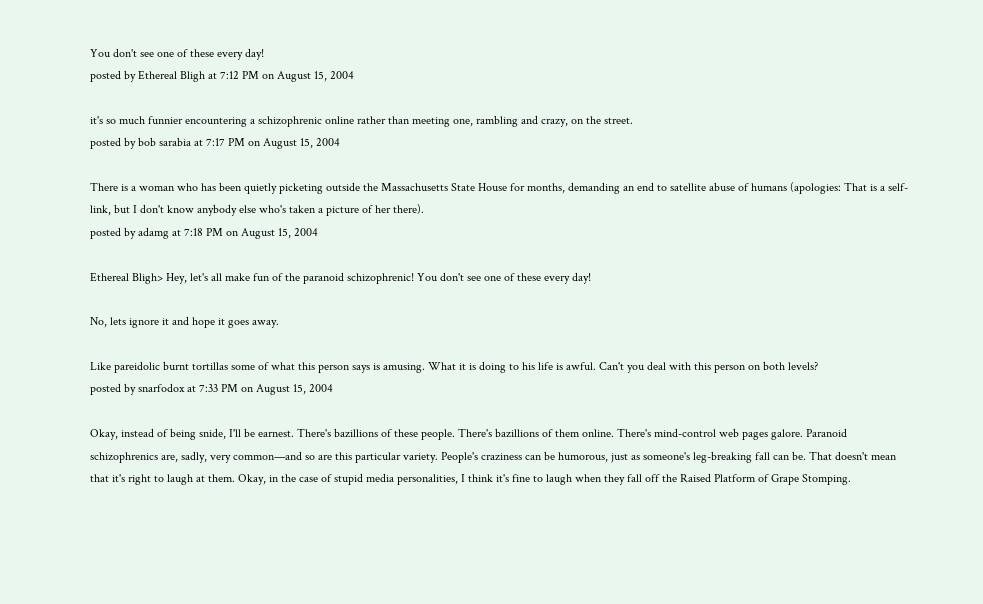You don't see one of these every day!
posted by Ethereal Bligh at 7:12 PM on August 15, 2004

it's so much funnier encountering a schizophrenic online rather than meeting one, rambling and crazy, on the street.
posted by bob sarabia at 7:17 PM on August 15, 2004

There is a woman who has been quietly picketing outside the Massachusetts State House for months, demanding an end to satellite abuse of humans (apologies: That is a self-link, but I don't know anybody else who's taken a picture of her there).
posted by adamg at 7:18 PM on August 15, 2004

Ethereal Bligh> Hey, let's all make fun of the paranoid schizophrenic! You don't see one of these every day!

No, lets ignore it and hope it goes away.

Like pareidolic burnt tortillas some of what this person says is amusing. What it is doing to his life is awful. Can't you deal with this person on both levels?
posted by snarfodox at 7:33 PM on August 15, 2004

Okay, instead of being snide, I'll be earnest. There's bazillions of these people. There's bazillions of them online. There's mind-control web pages galore. Paranoid schizophrenics are, sadly, very common—and so are this particular variety. People's craziness can be humorous, just as someone's leg-breaking fall can be. That doesn't mean that it's right to laugh at them. Okay, in the case of stupid media personalities, I think it's fine to laugh when they fall off the Raised Platform of Grape Stomping.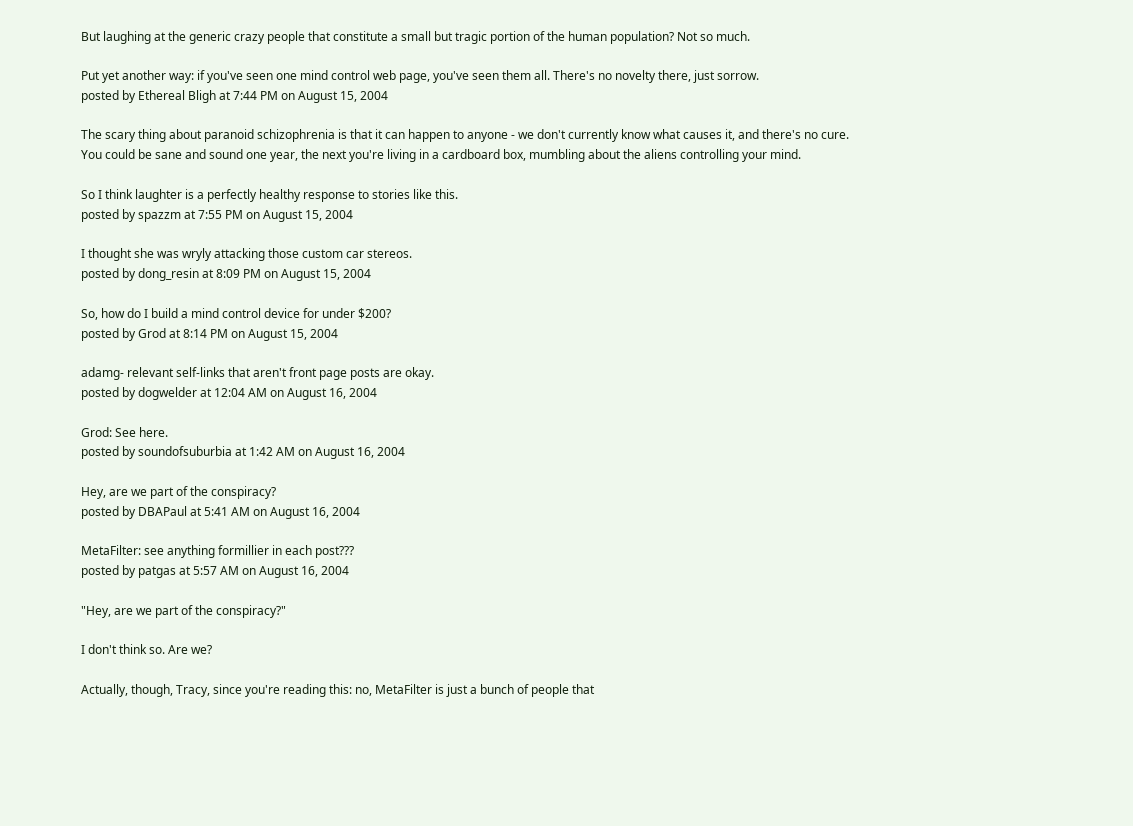But laughing at the generic crazy people that constitute a small but tragic portion of the human population? Not so much.

Put yet another way: if you've seen one mind control web page, you've seen them all. There's no novelty there, just sorrow.
posted by Ethereal Bligh at 7:44 PM on August 15, 2004

The scary thing about paranoid schizophrenia is that it can happen to anyone - we don't currently know what causes it, and there's no cure.
You could be sane and sound one year, the next you're living in a cardboard box, mumbling about the aliens controlling your mind.

So I think laughter is a perfectly healthy response to stories like this.
posted by spazzm at 7:55 PM on August 15, 2004

I thought she was wryly attacking those custom car stereos.
posted by dong_resin at 8:09 PM on August 15, 2004

So, how do I build a mind control device for under $200?
posted by Grod at 8:14 PM on August 15, 2004

adamg- relevant self-links that aren't front page posts are okay.
posted by dogwelder at 12:04 AM on August 16, 2004

Grod: See here.
posted by soundofsuburbia at 1:42 AM on August 16, 2004

Hey, are we part of the conspiracy?
posted by DBAPaul at 5:41 AM on August 16, 2004

MetaFilter: see anything formillier in each post???
posted by patgas at 5:57 AM on August 16, 2004

"Hey, are we part of the conspiracy?"

I don't think so. Are we?

Actually, though, Tracy, since you're reading this: no, MetaFilter is just a bunch of people that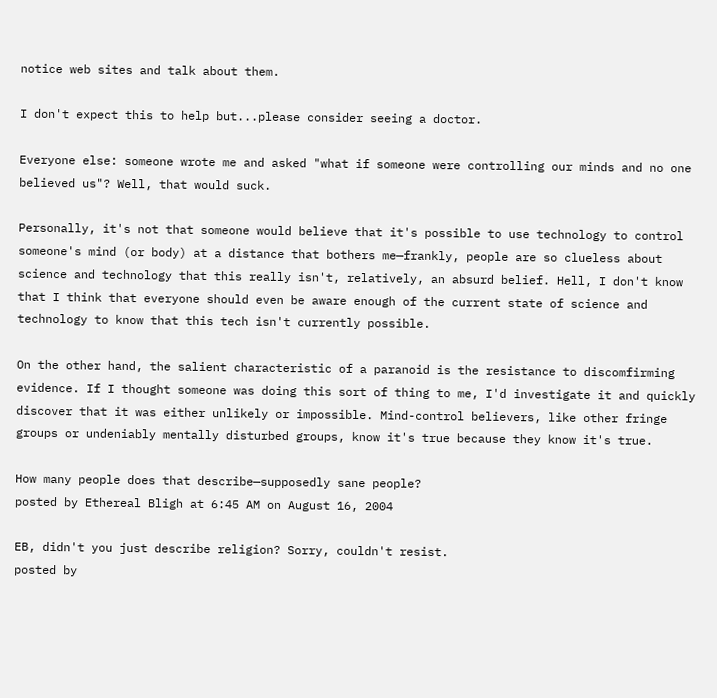notice web sites and talk about them.

I don't expect this to help but...please consider seeing a doctor.

Everyone else: someone wrote me and asked "what if someone were controlling our minds and no one believed us"? Well, that would suck.

Personally, it's not that someone would believe that it's possible to use technology to control someone's mind (or body) at a distance that bothers me—frankly, people are so clueless about science and technology that this really isn't, relatively, an absurd belief. Hell, I don't know that I think that everyone should even be aware enough of the current state of science and technology to know that this tech isn't currently possible.

On the other hand, the salient characteristic of a paranoid is the resistance to discomfirming evidence. If I thought someone was doing this sort of thing to me, I'd investigate it and quickly discover that it was either unlikely or impossible. Mind-control believers, like other fringe groups or undeniably mentally disturbed groups, know it's true because they know it's true.

How many people does that describe—supposedly sane people?
posted by Ethereal Bligh at 6:45 AM on August 16, 2004

EB, didn't you just describe religion? Sorry, couldn't resist.
posted by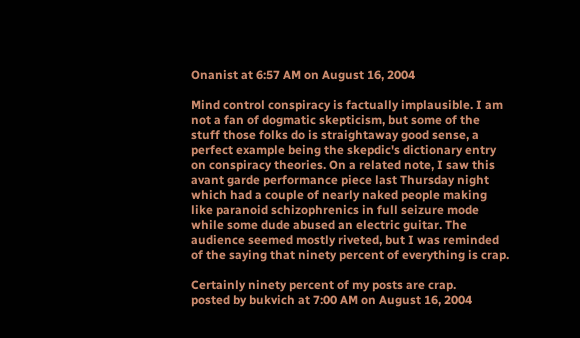Onanist at 6:57 AM on August 16, 2004

Mind control conspiracy is factually implausible. I am not a fan of dogmatic skepticism, but some of the stuff those folks do is straightaway good sense, a perfect example being the skepdic's dictionary entry on conspiracy theories. On a related note, I saw this avant garde performance piece last Thursday night which had a couple of nearly naked people making like paranoid schizophrenics in full seizure mode while some dude abused an electric guitar. The audience seemed mostly riveted, but I was reminded of the saying that ninety percent of everything is crap.

Certainly ninety percent of my posts are crap.
posted by bukvich at 7:00 AM on August 16, 2004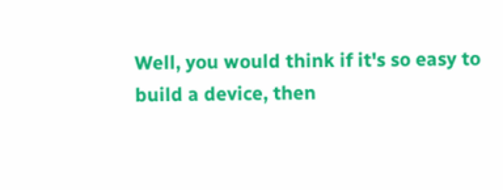Well, you would think if it's so easy to build a device, then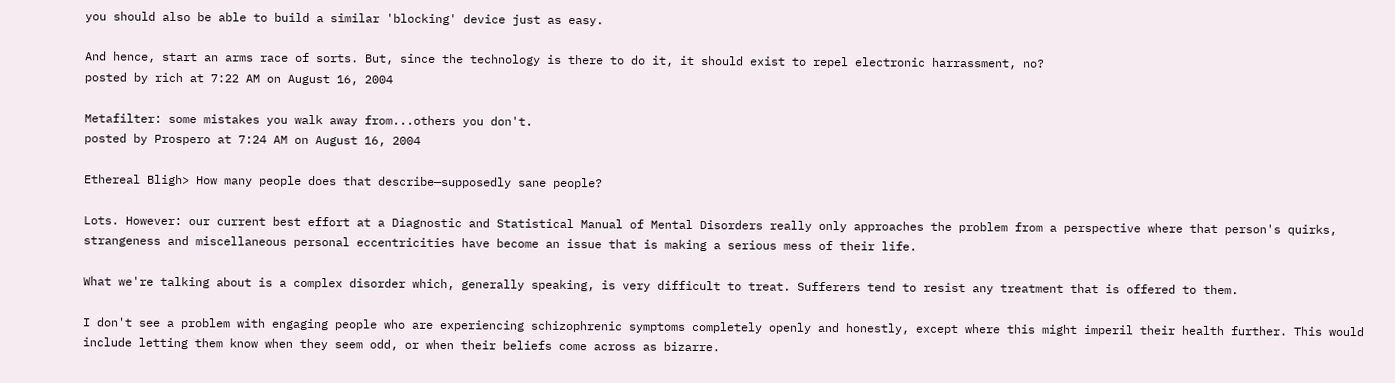you should also be able to build a similar 'blocking' device just as easy.

And hence, start an arms race of sorts. But, since the technology is there to do it, it should exist to repel electronic harrassment, no?
posted by rich at 7:22 AM on August 16, 2004

Metafilter: some mistakes you walk away from...others you don't.
posted by Prospero at 7:24 AM on August 16, 2004

Ethereal Bligh> How many people does that describe—supposedly sane people?

Lots. However: our current best effort at a Diagnostic and Statistical Manual of Mental Disorders really only approaches the problem from a perspective where that person's quirks, strangeness and miscellaneous personal eccentricities have become an issue that is making a serious mess of their life.

What we're talking about is a complex disorder which, generally speaking, is very difficult to treat. Sufferers tend to resist any treatment that is offered to them.

I don't see a problem with engaging people who are experiencing schizophrenic symptoms completely openly and honestly, except where this might imperil their health further. This would include letting them know when they seem odd, or when their beliefs come across as bizarre.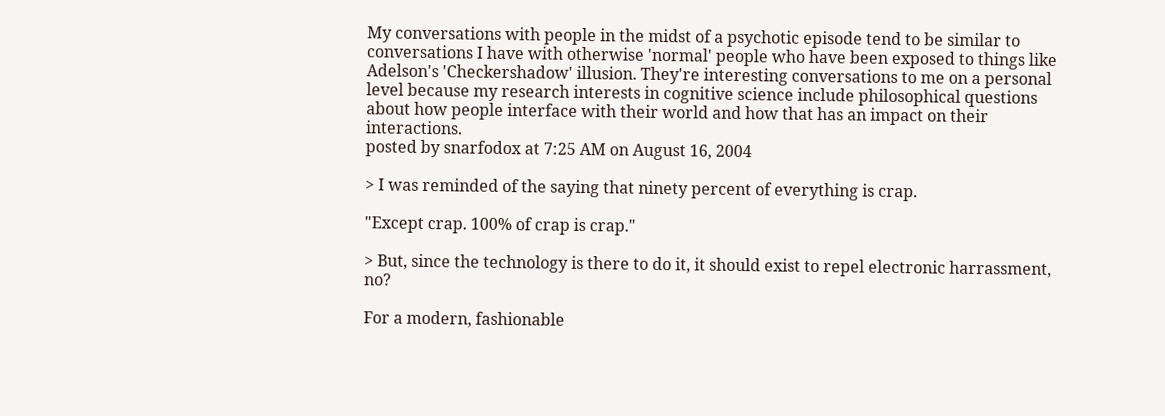My conversations with people in the midst of a psychotic episode tend to be similar to conversations I have with otherwise 'normal' people who have been exposed to things like Adelson's 'Checkershadow' illusion. They're interesting conversations to me on a personal level because my research interests in cognitive science include philosophical questions about how people interface with their world and how that has an impact on their interactions.
posted by snarfodox at 7:25 AM on August 16, 2004

> I was reminded of the saying that ninety percent of everything is crap.

"Except crap. 100% of crap is crap."

> But, since the technology is there to do it, it should exist to repel electronic harrassment, no?

For a modern, fashionable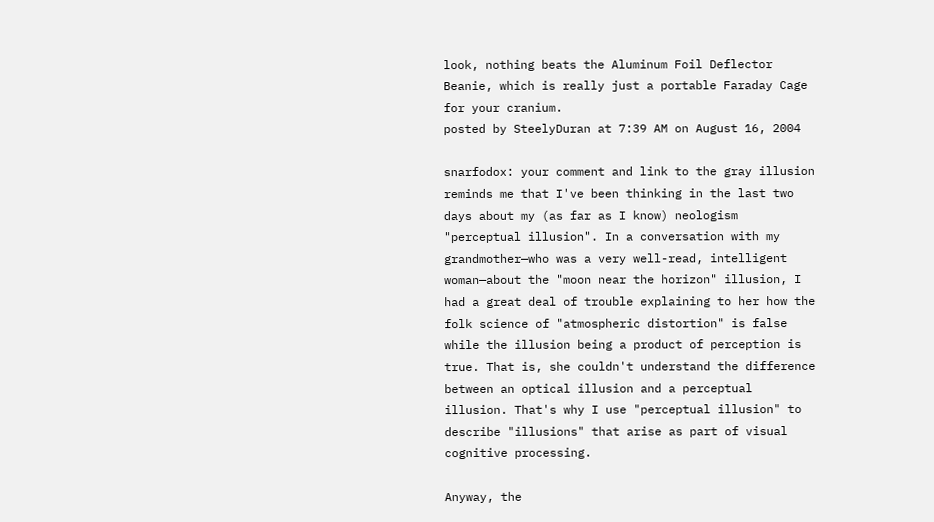look, nothing beats the Aluminum Foil Deflector Beanie, which is really just a portable Faraday Cage for your cranium.
posted by SteelyDuran at 7:39 AM on August 16, 2004

snarfodox: your comment and link to the gray illusion reminds me that I've been thinking in the last two days about my (as far as I know) neologism "perceptual illusion". In a conversation with my grandmother—who was a very well-read, intelligent woman—about the "moon near the horizon" illusion, I had a great deal of trouble explaining to her how the folk science of "atmospheric distortion" is false while the illusion being a product of perception is true. That is, she couldn't understand the difference between an optical illusion and a perceptual illusion. That's why I use "perceptual illusion" to describe "illusions" that arise as part of visual cognitive processing.

Anyway, the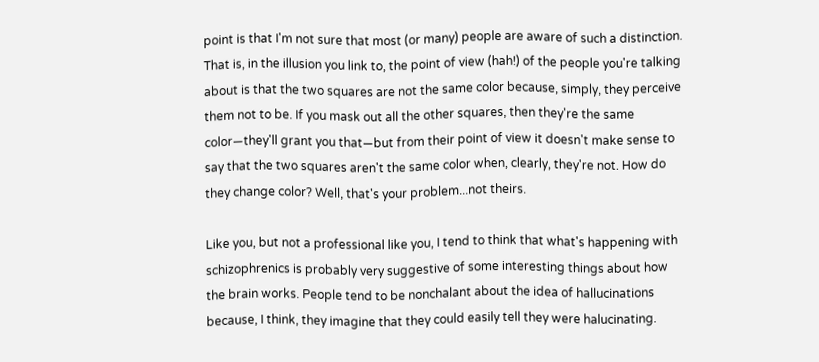point is that I'm not sure that most (or many) people are aware of such a distinction. That is, in the illusion you link to, the point of view (hah!) of the people you're talking about is that the two squares are not the same color because, simply, they perceive them not to be. If you mask out all the other squares, then they're the same color—they'll grant you that—but from their point of view it doesn't make sense to say that the two squares aren't the same color when, clearly, they're not. How do they change color? Well, that's your problem...not theirs.

Like you, but not a professional like you, I tend to think that what's happening with schizophrenics is probably very suggestive of some interesting things about how the brain works. People tend to be nonchalant about the idea of hallucinations because, I think, they imagine that they could easily tell they were halucinating.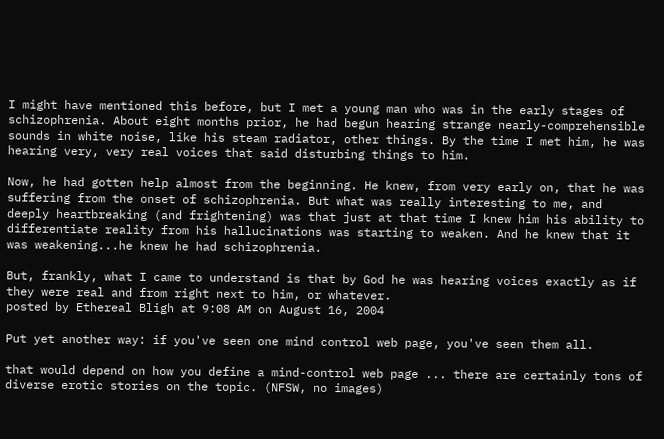I might have mentioned this before, but I met a young man who was in the early stages of schizophrenia. About eight months prior, he had begun hearing strange nearly-comprehensible sounds in white noise, like his steam radiator, other things. By the time I met him, he was hearing very, very real voices that said disturbing things to him.

Now, he had gotten help almost from the beginning. He knew, from very early on, that he was suffering from the onset of schizophrenia. But what was really interesting to me, and deeply heartbreaking (and frightening) was that just at that time I knew him his ability to differentiate reality from his hallucinations was starting to weaken. And he knew that it was weakening...he knew he had schizophrenia.

But, frankly, what I came to understand is that by God he was hearing voices exactly as if they were real and from right next to him, or whatever.
posted by Ethereal Bligh at 9:08 AM on August 16, 2004

Put yet another way: if you've seen one mind control web page, you've seen them all.

that would depend on how you define a mind-control web page ... there are certainly tons of diverse erotic stories on the topic. (NFSW, no images)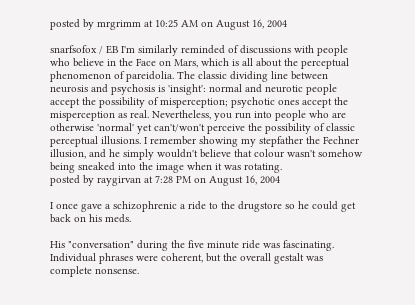posted by mrgrimm at 10:25 AM on August 16, 2004

snarfsofox / EB I'm similarly reminded of discussions with people who believe in the Face on Mars, which is all about the perceptual phenomenon of pareidolia. The classic dividing line between neurosis and psychosis is 'insight': normal and neurotic people accept the possibility of misperception; psychotic ones accept the misperception as real. Nevertheless, you run into people who are otherwise 'normal' yet can't/won't perceive the possibility of classic perceptual illusions. I remember showing my stepfather the Fechner illusion, and he simply wouldn't believe that colour wasn't somehow being sneaked into the image when it was rotating.
posted by raygirvan at 7:28 PM on August 16, 2004

I once gave a schizophrenic a ride to the drugstore so he could get back on his meds.

His "conversation" during the five minute ride was fascinating. Individual phrases were coherent, but the overall gestalt was complete nonsense.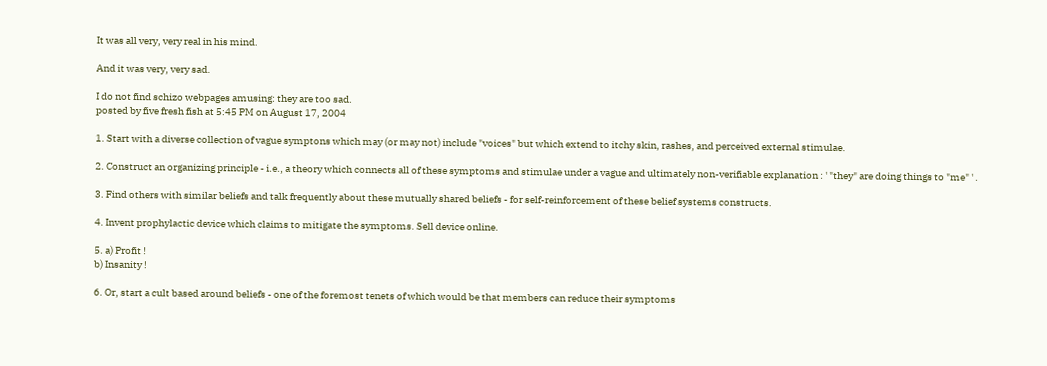It was all very, very real in his mind.

And it was very, very sad.

I do not find schizo webpages amusing: they are too sad.
posted by five fresh fish at 5:45 PM on August 17, 2004

1. Start with a diverse collection of vague symptons which may (or may not) include "voices" but which extend to itchy skin, rashes, and perceived external stimulae.

2. Construct an organizing principle - i.e., a theory which connects all of these symptoms and stimulae under a vague and ultimately non-verifiable explanation : ' "they" are doing things to "me" ' .

3. Find others with similar beliefs and talk frequently about these mutually shared beliefs - for self-reinforcement of these belief systems constructs.

4. Invent prophylactic device which claims to mitigate the symptoms. Sell device online.

5. a) Profit !
b) Insanity !

6. Or, start a cult based around beliefs - one of the foremost tenets of which would be that members can reduce their symptoms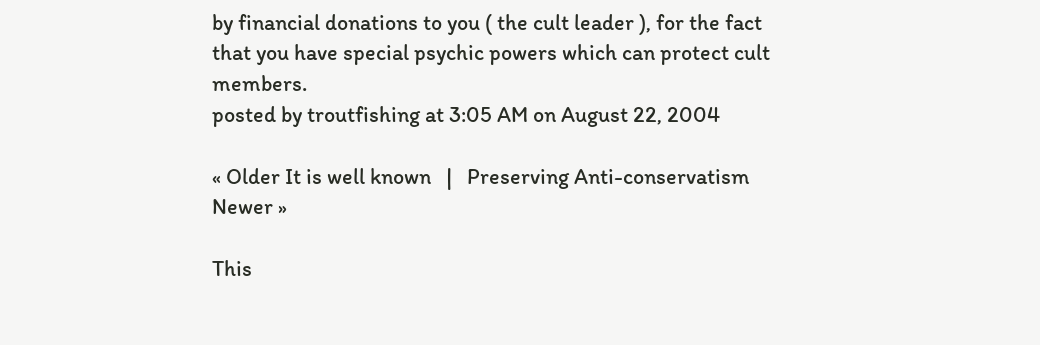by financial donations to you ( the cult leader ), for the fact that you have special psychic powers which can protect cult members.
posted by troutfishing at 3:05 AM on August 22, 2004

« Older It is well known   |   Preserving Anti-conservatism Newer »

This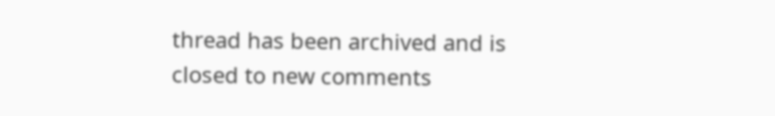thread has been archived and is closed to new comments